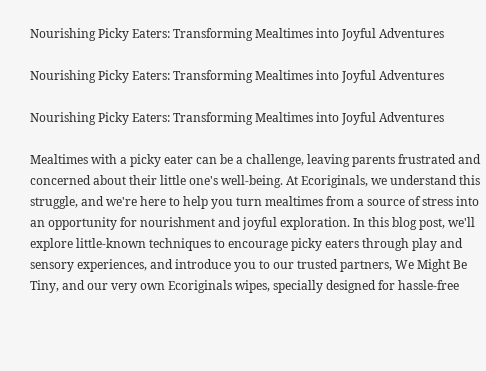Nourishing Picky Eaters: Transforming Mealtimes into Joyful Adventures

Nourishing Picky Eaters: Transforming Mealtimes into Joyful Adventures

Nourishing Picky Eaters: Transforming Mealtimes into Joyful Adventures

Mealtimes with a picky eater can be a challenge, leaving parents frustrated and concerned about their little one's well-being. At Ecoriginals, we understand this struggle, and we're here to help you turn mealtimes from a source of stress into an opportunity for nourishment and joyful exploration. In this blog post, we'll explore little-known techniques to encourage picky eaters through play and sensory experiences, and introduce you to our trusted partners, We Might Be Tiny, and our very own Ecoriginals wipes, specially designed for hassle-free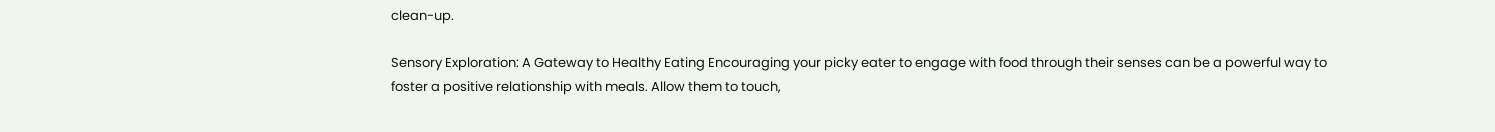clean-up.

Sensory Exploration: A Gateway to Healthy Eating Encouraging your picky eater to engage with food through their senses can be a powerful way to foster a positive relationship with meals. Allow them to touch,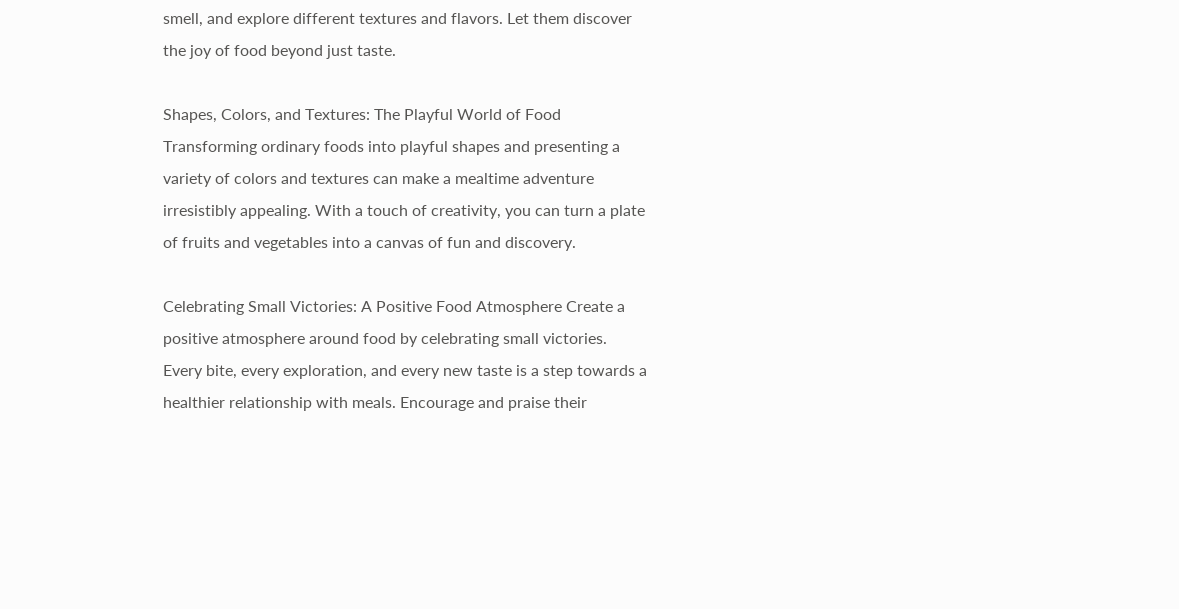smell, and explore different textures and flavors. Let them discover the joy of food beyond just taste.

Shapes, Colors, and Textures: The Playful World of Food Transforming ordinary foods into playful shapes and presenting a variety of colors and textures can make a mealtime adventure irresistibly appealing. With a touch of creativity, you can turn a plate of fruits and vegetables into a canvas of fun and discovery.

Celebrating Small Victories: A Positive Food Atmosphere Create a positive atmosphere around food by celebrating small victories. Every bite, every exploration, and every new taste is a step towards a healthier relationship with meals. Encourage and praise their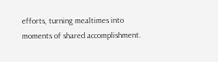efforts, turning mealtimes into moments of shared accomplishment.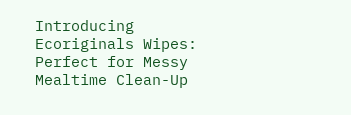Introducing Ecoriginals Wipes: Perfect for Messy Mealtime Clean-Up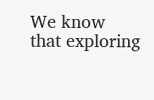We know that exploring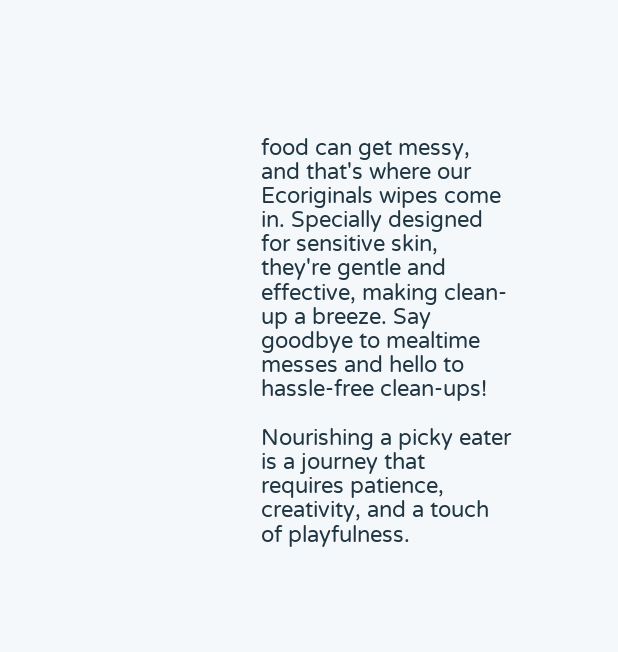food can get messy, and that's where our Ecoriginals wipes come in. Specially designed for sensitive skin, they're gentle and effective, making clean-up a breeze. Say goodbye to mealtime messes and hello to hassle-free clean-ups!

Nourishing a picky eater is a journey that requires patience, creativity, and a touch of playfulness.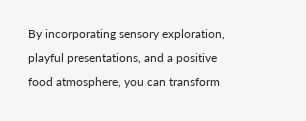By incorporating sensory exploration, playful presentations, and a positive food atmosphere, you can transform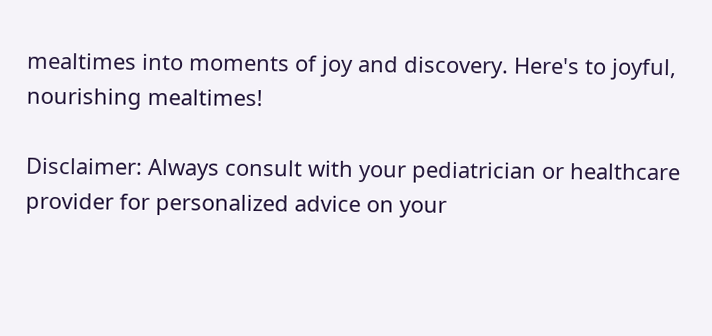mealtimes into moments of joy and discovery. Here's to joyful, nourishing mealtimes!

Disclaimer: Always consult with your pediatrician or healthcare provider for personalized advice on your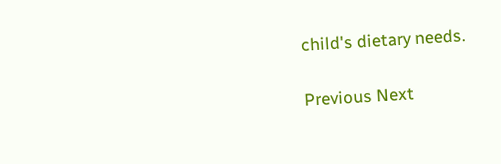child's dietary needs.

Previous Next